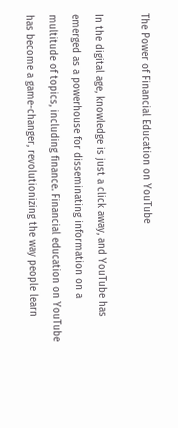The Power of Financial Education on YouTube

In the digital age, knowledge is just a click away, and YouTube has emerged as a powerhouse for disseminating information on a multitude of topics, including finance. Financial education on YouTube has become a game-changer, revolutionizing the way people learn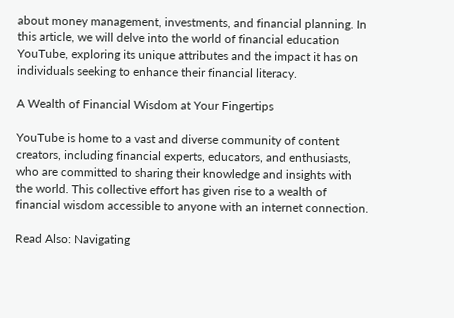about money management, investments, and financial planning. In this article, we will delve into the world of financial education YouTube, exploring its unique attributes and the impact it has on individuals seeking to enhance their financial literacy.

A Wealth of Financial Wisdom at Your Fingertips

YouTube is home to a vast and diverse community of content creators, including financial experts, educators, and enthusiasts, who are committed to sharing their knowledge and insights with the world. This collective effort has given rise to a wealth of financial wisdom accessible to anyone with an internet connection.

Read Also: Navigating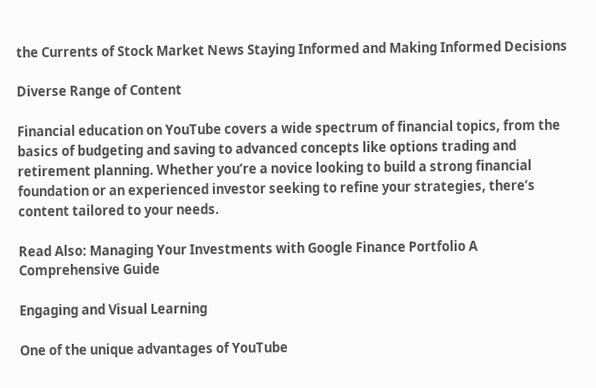the Currents of Stock Market News Staying Informed and Making Informed Decisions

Diverse Range of Content

Financial education on YouTube covers a wide spectrum of financial topics, from the basics of budgeting and saving to advanced concepts like options trading and retirement planning. Whether you’re a novice looking to build a strong financial foundation or an experienced investor seeking to refine your strategies, there’s content tailored to your needs.

Read Also: Managing Your Investments with Google Finance Portfolio A Comprehensive Guide

Engaging and Visual Learning

One of the unique advantages of YouTube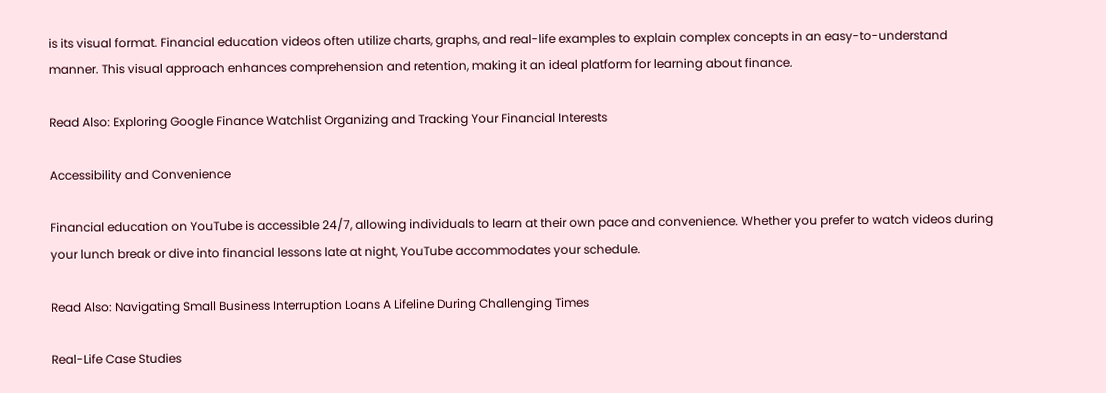is its visual format. Financial education videos often utilize charts, graphs, and real-life examples to explain complex concepts in an easy-to-understand manner. This visual approach enhances comprehension and retention, making it an ideal platform for learning about finance.

Read Also: Exploring Google Finance Watchlist Organizing and Tracking Your Financial Interests

Accessibility and Convenience

Financial education on YouTube is accessible 24/7, allowing individuals to learn at their own pace and convenience. Whether you prefer to watch videos during your lunch break or dive into financial lessons late at night, YouTube accommodates your schedule.

Read Also: Navigating Small Business Interruption Loans A Lifeline During Challenging Times

Real-Life Case Studies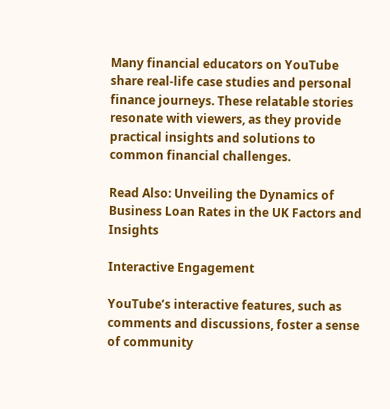Many financial educators on YouTube share real-life case studies and personal finance journeys. These relatable stories resonate with viewers, as they provide practical insights and solutions to common financial challenges.

Read Also: Unveiling the Dynamics of Business Loan Rates in the UK Factors and Insights

Interactive Engagement

YouTube’s interactive features, such as comments and discussions, foster a sense of community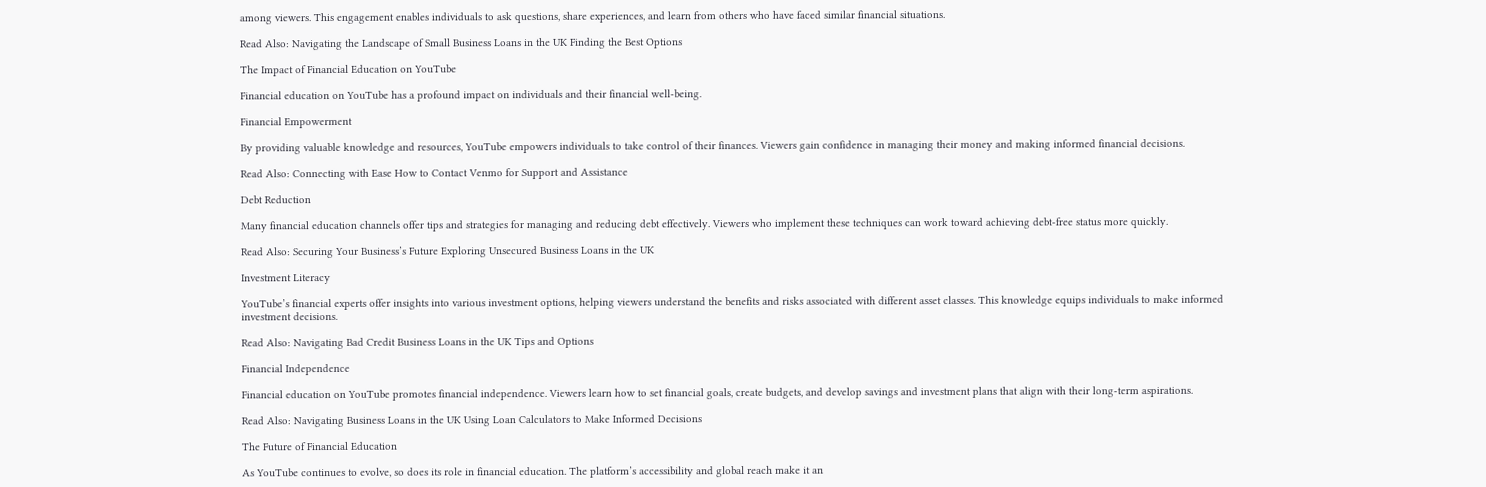among viewers. This engagement enables individuals to ask questions, share experiences, and learn from others who have faced similar financial situations.

Read Also: Navigating the Landscape of Small Business Loans in the UK Finding the Best Options

The Impact of Financial Education on YouTube

Financial education on YouTube has a profound impact on individuals and their financial well-being.

Financial Empowerment

By providing valuable knowledge and resources, YouTube empowers individuals to take control of their finances. Viewers gain confidence in managing their money and making informed financial decisions.

Read Also: Connecting with Ease How to Contact Venmo for Support and Assistance

Debt Reduction

Many financial education channels offer tips and strategies for managing and reducing debt effectively. Viewers who implement these techniques can work toward achieving debt-free status more quickly.

Read Also: Securing Your Business’s Future Exploring Unsecured Business Loans in the UK

Investment Literacy

YouTube’s financial experts offer insights into various investment options, helping viewers understand the benefits and risks associated with different asset classes. This knowledge equips individuals to make informed investment decisions.

Read Also: Navigating Bad Credit Business Loans in the UK Tips and Options

Financial Independence

Financial education on YouTube promotes financial independence. Viewers learn how to set financial goals, create budgets, and develop savings and investment plans that align with their long-term aspirations.

Read Also: Navigating Business Loans in the UK Using Loan Calculators to Make Informed Decisions

The Future of Financial Education

As YouTube continues to evolve, so does its role in financial education. The platform’s accessibility and global reach make it an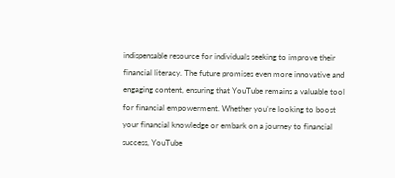indispensable resource for individuals seeking to improve their financial literacy. The future promises even more innovative and engaging content, ensuring that YouTube remains a valuable tool for financial empowerment. Whether you’re looking to boost your financial knowledge or embark on a journey to financial success, YouTube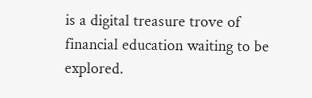is a digital treasure trove of financial education waiting to be explored.